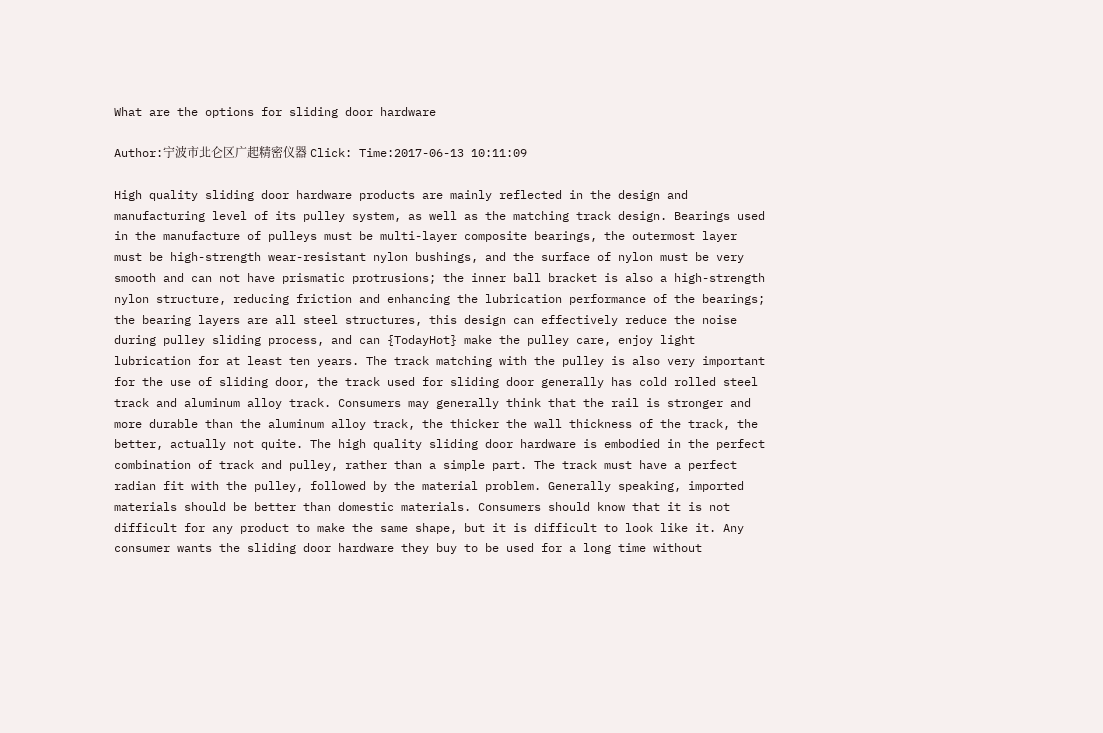What are the options for sliding door hardware

Author:宁波市北仑区广起精密仪器 Click: Time:2017-06-13 10:11:09

High quality sliding door hardware products are mainly reflected in the design and manufacturing level of its pulley system, as well as the matching track design. Bearings used in the manufacture of pulleys must be multi-layer composite bearings, the outermost layer must be high-strength wear-resistant nylon bushings, and the surface of nylon must be very smooth and can not have prismatic protrusions; the inner ball bracket is also a high-strength nylon structure, reducing friction and enhancing the lubrication performance of the bearings; the bearing layers are all steel structures, this design can effectively reduce the noise during pulley sliding process, and can {TodayHot} make the pulley care, enjoy light lubrication for at least ten years. The track matching with the pulley is also very important for the use of sliding door, the track used for sliding door generally has cold rolled steel track and aluminum alloy track. Consumers may generally think that the rail is stronger and more durable than the aluminum alloy track, the thicker the wall thickness of the track, the better, actually not quite. The high quality sliding door hardware is embodied in the perfect combination of track and pulley, rather than a simple part. The track must have a perfect radian fit with the pulley, followed by the material problem. Generally speaking, imported materials should be better than domestic materials. Consumers should know that it is not difficult for any product to make the same shape, but it is difficult to look like it. Any consumer wants the sliding door hardware they buy to be used for a long time without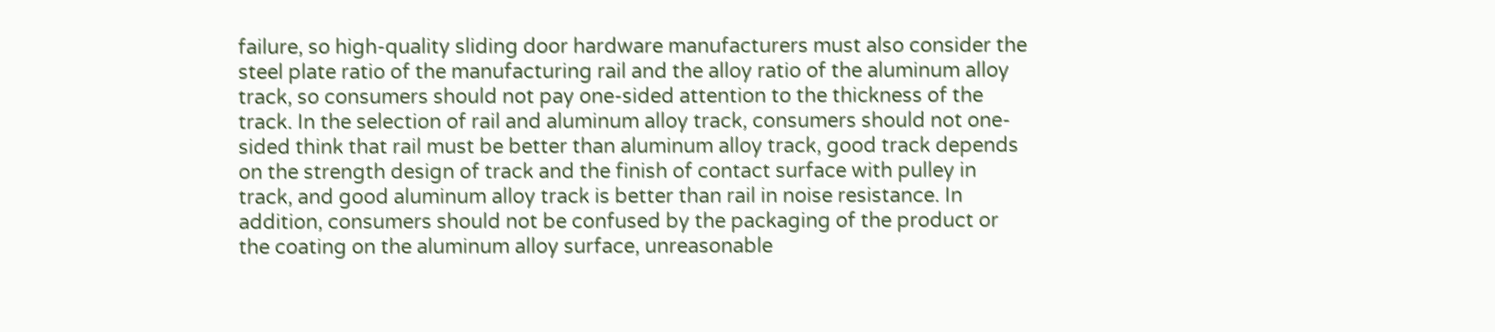failure, so high-quality sliding door hardware manufacturers must also consider the steel plate ratio of the manufacturing rail and the alloy ratio of the aluminum alloy track, so consumers should not pay one-sided attention to the thickness of the track. In the selection of rail and aluminum alloy track, consumers should not one-sided think that rail must be better than aluminum alloy track, good track depends on the strength design of track and the finish of contact surface with pulley in track, and good aluminum alloy track is better than rail in noise resistance. In addition, consumers should not be confused by the packaging of the product or the coating on the aluminum alloy surface, unreasonable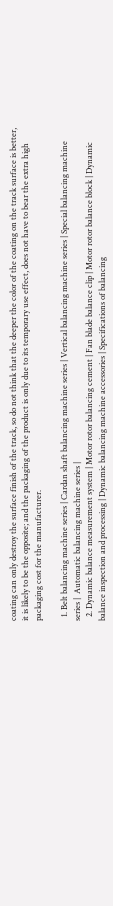coating can only destroy the surface finish of the track, so do not think that the deeper the color of the coating on the track surface is better, it is likely to be the opposite; and the packaging of the product is only due to its temporary use effect, does not have to bear the extra high packaging cost for the manufacturer.

  1. Belt balancing machine series | Cardan shaft balancing machine series | Vertical balancing machine series | Special balancing machine series |  Automatic balancing machine series |
  2. Dynamic balance measurement system | Motor rotor balancing cement | Fan blade balance clip | Motor rotor balance block | Dynamic balance inspection and processing | Dynamic balancing machine accessories | Specifications of balancing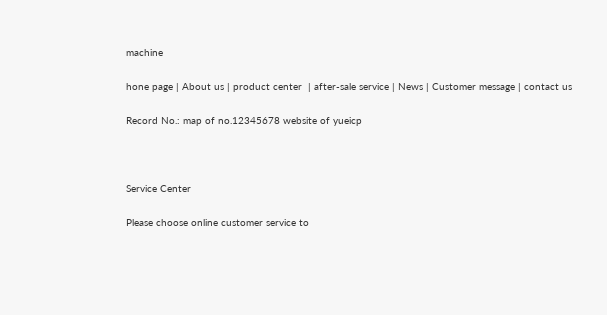machine

hone page | About us | product center  | after-sale service | News | Customer message | contact us

Record No.: map of no.12345678 website of yueicp



Service Center

Please choose online customer service to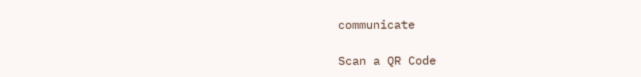communicate

Scan a QR Code